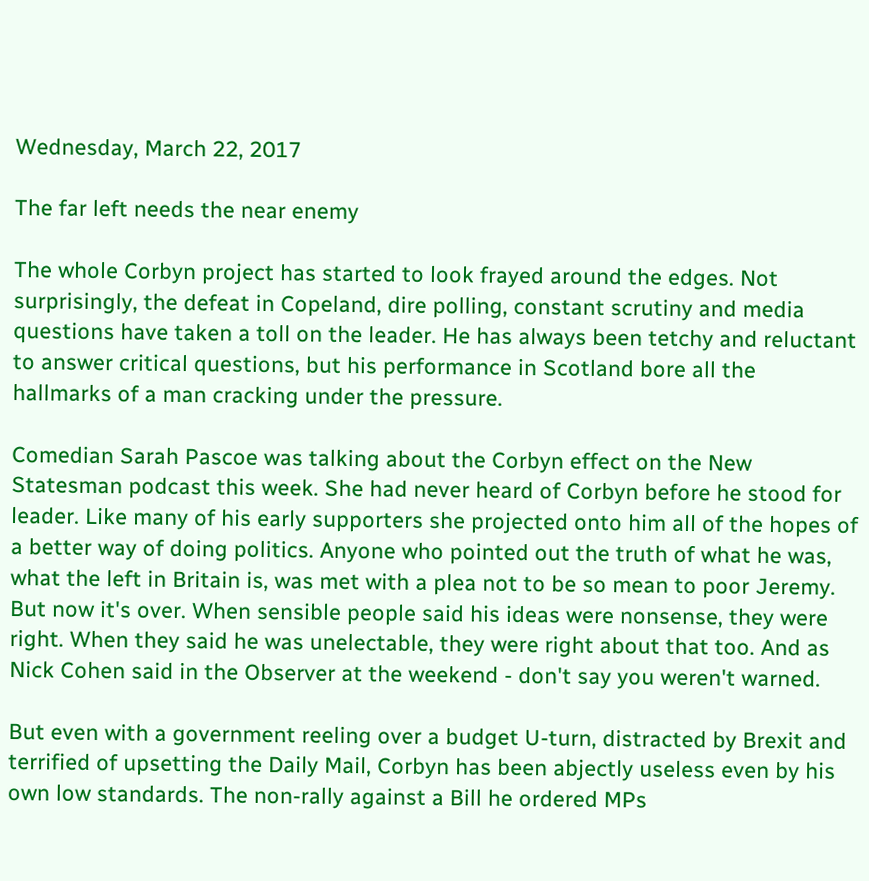Wednesday, March 22, 2017

The far left needs the near enemy

The whole Corbyn project has started to look frayed around the edges. Not surprisingly, the defeat in Copeland, dire polling, constant scrutiny and media questions have taken a toll on the leader. He has always been tetchy and reluctant to answer critical questions, but his performance in Scotland bore all the hallmarks of a man cracking under the pressure.

Comedian Sarah Pascoe was talking about the Corbyn effect on the New Statesman podcast this week. She had never heard of Corbyn before he stood for leader. Like many of his early supporters she projected onto him all of the hopes of a better way of doing politics. Anyone who pointed out the truth of what he was, what the left in Britain is, was met with a plea not to be so mean to poor Jeremy. But now it's over. When sensible people said his ideas were nonsense, they were right. When they said he was unelectable, they were right about that too. And as Nick Cohen said in the Observer at the weekend - don't say you weren't warned.

But even with a government reeling over a budget U-turn, distracted by Brexit and terrified of upsetting the Daily Mail, Corbyn has been abjectly useless even by his own low standards. The non-rally against a Bill he ordered MPs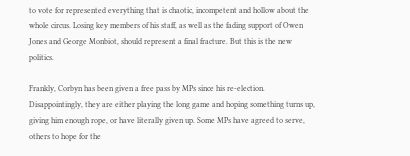to vote for represented everything that is chaotic, incompetent and hollow about the whole circus. Losing key members of his staff, as well as the fading support of Owen Jones and George Monbiot, should represent a final fracture. But this is the new politics.

Frankly, Corbyn has been given a free pass by MPs since his re-election. Disappointingly, they are either playing the long game and hoping something turns up, giving him enough rope, or have literally given up. Some MPs have agreed to serve, others to hope for the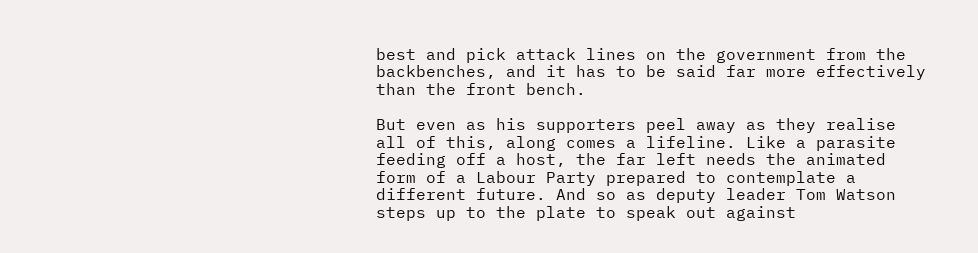best and pick attack lines on the government from the backbenches, and it has to be said far more effectively than the front bench.

But even as his supporters peel away as they realise all of this, along comes a lifeline. Like a parasite feeding off a host, the far left needs the animated form of a Labour Party prepared to contemplate a different future. And so as deputy leader Tom Watson steps up to the plate to speak out against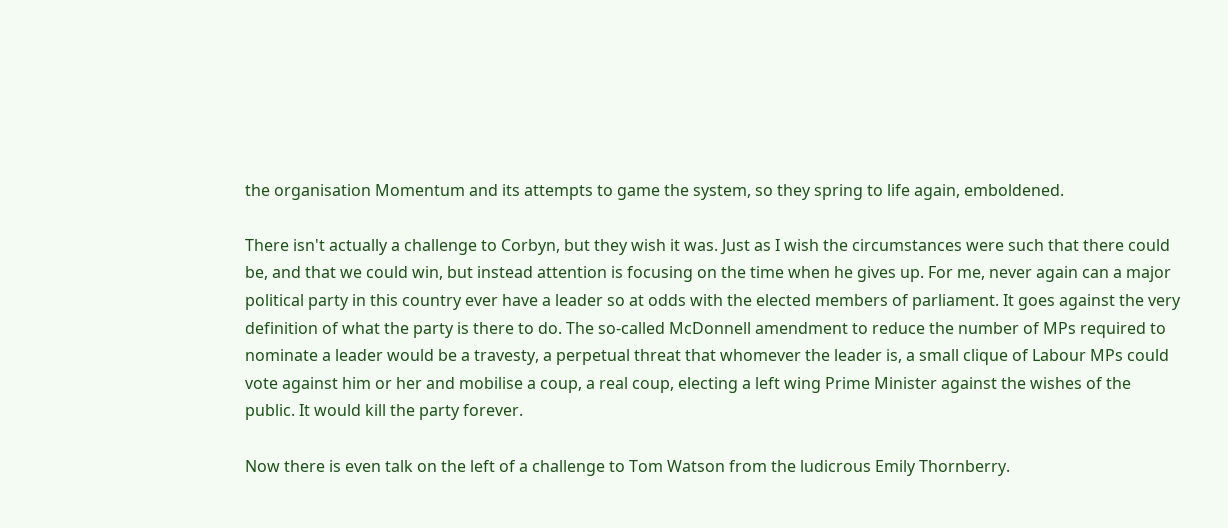the organisation Momentum and its attempts to game the system, so they spring to life again, emboldened.

There isn't actually a challenge to Corbyn, but they wish it was. Just as I wish the circumstances were such that there could be, and that we could win, but instead attention is focusing on the time when he gives up. For me, never again can a major political party in this country ever have a leader so at odds with the elected members of parliament. It goes against the very definition of what the party is there to do. The so-called McDonnell amendment to reduce the number of MPs required to nominate a leader would be a travesty, a perpetual threat that whomever the leader is, a small clique of Labour MPs could vote against him or her and mobilise a coup, a real coup, electing a left wing Prime Minister against the wishes of the public. It would kill the party forever.

Now there is even talk on the left of a challenge to Tom Watson from the ludicrous Emily Thornberry.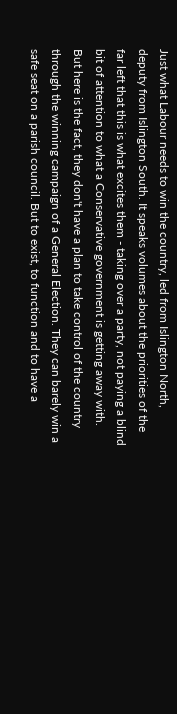Just what Labour needs to win the country, led from Islington North, deputy from Islington South. It speaks volumes about the priorities of the far left that this is what excites them - taking over a party, not paying a blind bit of attention to what a Conservative government is getting away with. But here is the fact, they don't have a plan to take control of the country through the winning campaign of a General Election. They can barely win a safe seat on a parish council. But to exist, to function and to have a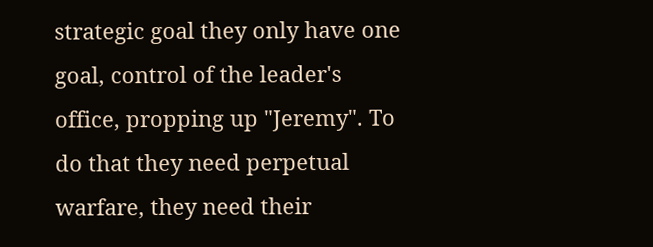strategic goal they only have one goal, control of the leader's office, propping up "Jeremy". To do that they need perpetual warfare, they need their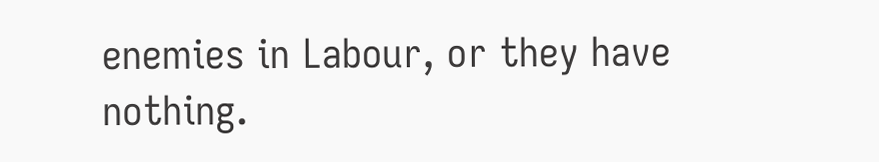enemies in Labour, or they have nothing.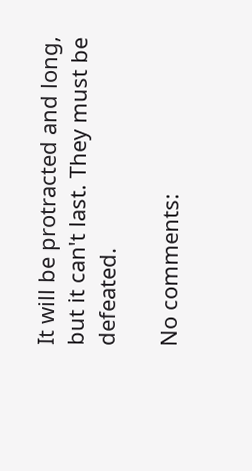It will be protracted and long, but it can't last. They must be defeated.

No comments: